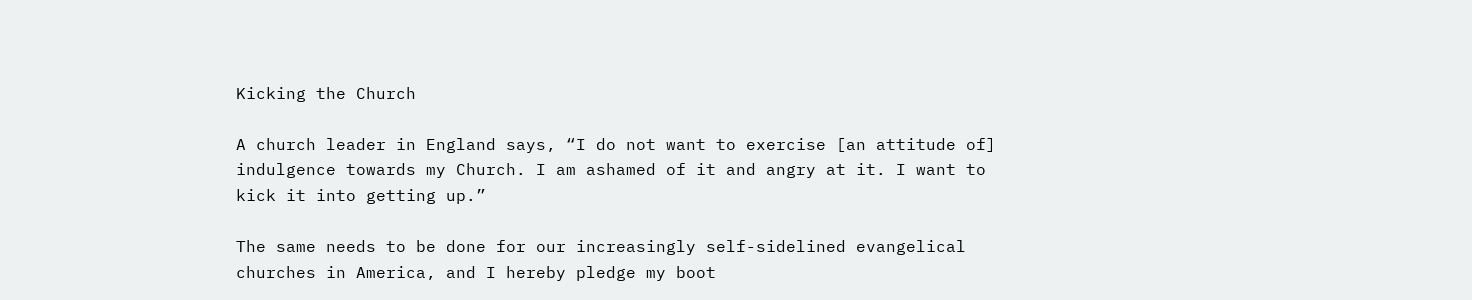Kicking the Church

A church leader in England says, “I do not want to exercise [an attitude of] indulgence towards my Church. I am ashamed of it and angry at it. I want to kick it into getting up.”

The same needs to be done for our increasingly self-sidelined evangelical churches in America, and I hereby pledge my boot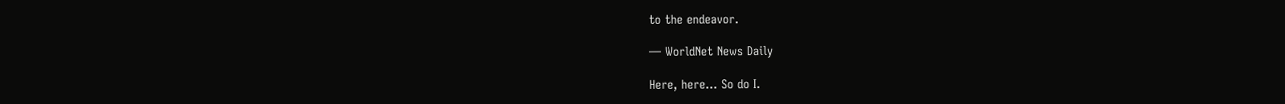to the endeavor.

— WorldNet News Daily

Here, here… So do I.